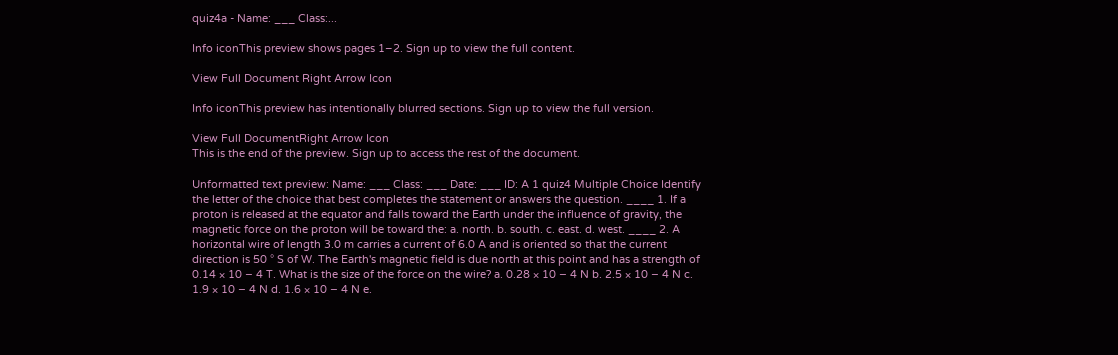quiz4a - Name: ___ Class:...

Info iconThis preview shows pages 1–2. Sign up to view the full content.

View Full Document Right Arrow Icon

Info iconThis preview has intentionally blurred sections. Sign up to view the full version.

View Full DocumentRight Arrow Icon
This is the end of the preview. Sign up to access the rest of the document.

Unformatted text preview: Name: ___ Class: ___ Date: ___ ID: A 1 quiz4 Multiple Choice Identify the letter of the choice that best completes the statement or answers the question. ____ 1. If a proton is released at the equator and falls toward the Earth under the influence of gravity, the magnetic force on the proton will be toward the: a. north. b. south. c. east. d. west. ____ 2. A horizontal wire of length 3.0 m carries a current of 6.0 A and is oriented so that the current direction is 50 ° S of W. The Earth's magnetic field is due north at this point and has a strength of 0.14 × 10 − 4 T. What is the size of the force on the wire? a. 0.28 × 10 − 4 N b. 2.5 × 10 − 4 N c. 1.9 × 10 − 4 N d. 1.6 × 10 − 4 N e.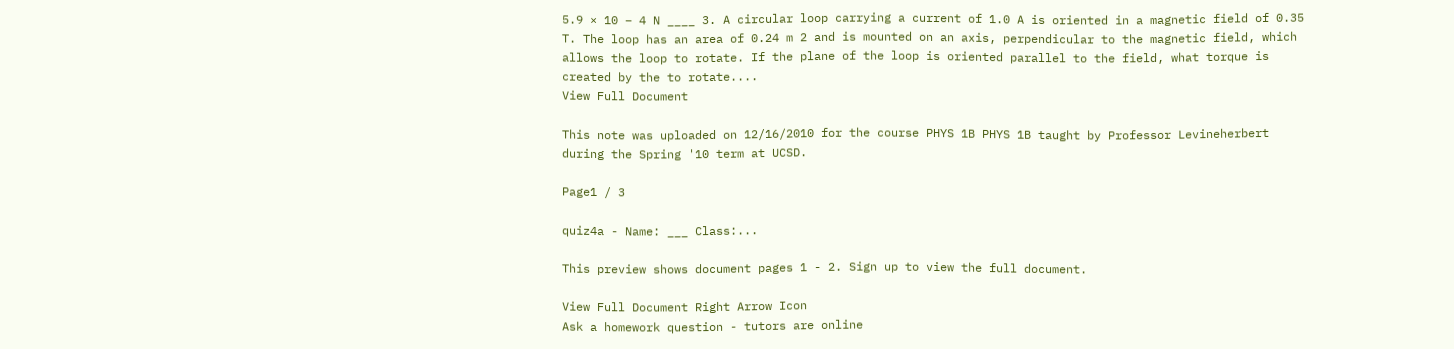5.9 × 10 − 4 N ____ 3. A circular loop carrying a current of 1.0 A is oriented in a magnetic field of 0.35 T. The loop has an area of 0.24 m 2 and is mounted on an axis, perpendicular to the magnetic field, which allows the loop to rotate. If the plane of the loop is oriented parallel to the field, what torque is created by the to rotate....
View Full Document

This note was uploaded on 12/16/2010 for the course PHYS 1B PHYS 1B taught by Professor Levineherbert during the Spring '10 term at UCSD.

Page1 / 3

quiz4a - Name: ___ Class:...

This preview shows document pages 1 - 2. Sign up to view the full document.

View Full Document Right Arrow Icon
Ask a homework question - tutors are online